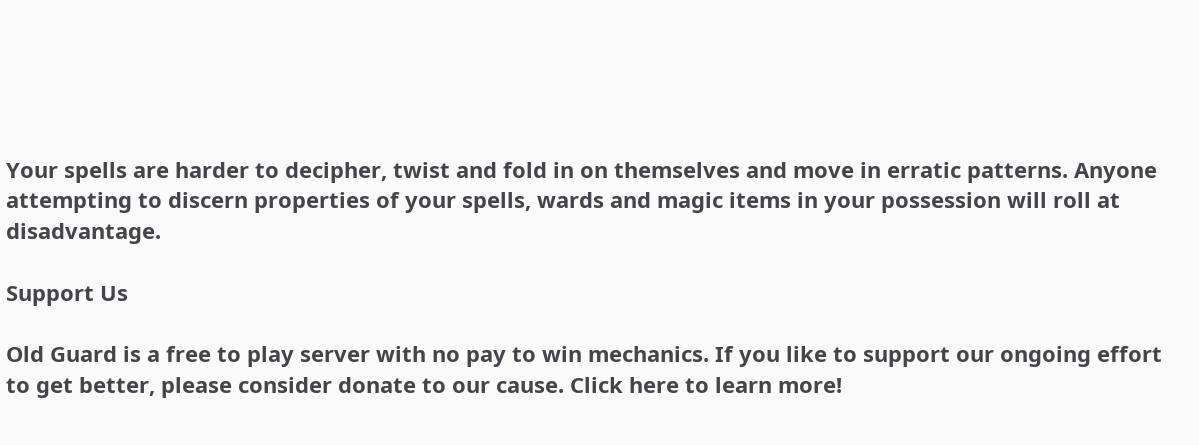Your spells are harder to decipher, twist and fold in on themselves and move in erratic patterns. Anyone attempting to discern properties of your spells, wards and magic items in your possession will roll at disadvantage.

Support Us

Old Guard is a free to play server with no pay to win mechanics. If you like to support our ongoing effort to get better, please consider donate to our cause. Click here to learn more!